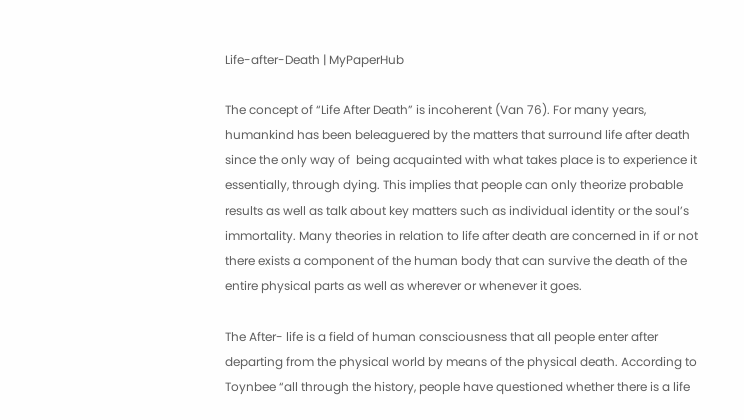Life-after-Death | MyPaperHub

The concept of “Life After Death” is incoherent (Van 76). For many years, humankind has been beleaguered by the matters that surround life after death since the only way of  being acquainted with what takes place is to experience it essentially, through dying. This implies that people can only theorize probable results as well as talk about key matters such as individual identity or the soul’s immortality. Many theories in relation to life after death are concerned in if or not there exists a component of the human body that can survive the death of the entire physical parts as well as wherever or whenever it goes.

The After- life is a field of human consciousness that all people enter after departing from the physical world by means of the physical death. According to Toynbee “all through the history, people have questioned whether there is a life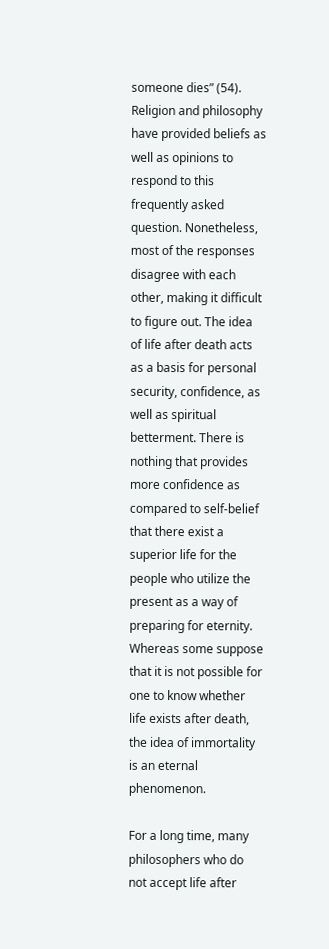someone dies” (54). Religion and philosophy have provided beliefs as well as opinions to respond to this frequently asked question. Nonetheless, most of the responses disagree with each other, making it difficult to figure out. The idea of life after death acts as a basis for personal security, confidence, as well as spiritual betterment. There is nothing that provides more confidence as compared to self-belief that there exist a superior life for the people who utilize the present as a way of preparing for eternity. Whereas some suppose that it is not possible for one to know whether life exists after death, the idea of immortality is an eternal phenomenon.

For a long time, many philosophers who do not accept life after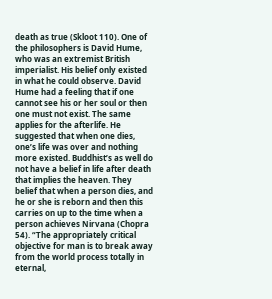death as true (Skloot 110). One of the philosophers is David Hume, who was an extremist British imperialist. His belief only existed in what he could observe. David Hume had a feeling that if one cannot see his or her soul or then one must not exist. The same applies for the afterlife. He suggested that when one dies, one’s life was over and nothing more existed. Buddhist’s as well do not have a belief in life after death that implies the heaven. They belief that when a person dies, and he or she is reborn and then this carries on up to the time when a person achieves Nirvana (Chopra 54). “The appropriately critical objective for man is to break away from the world process totally in eternal,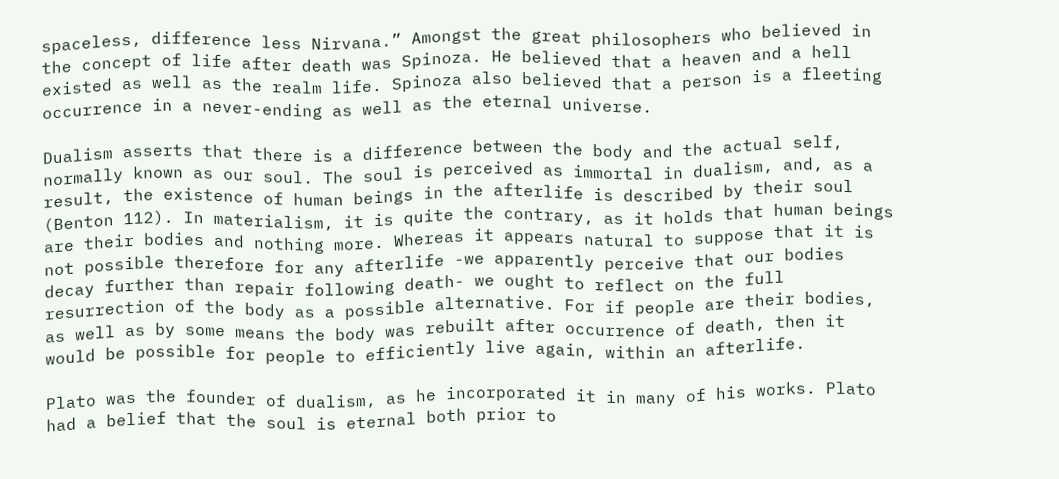spaceless, difference less Nirvana.” Amongst the great philosophers who believed in the concept of life after death was Spinoza. He believed that a heaven and a hell existed as well as the realm life. Spinoza also believed that a person is a fleeting occurrence in a never-ending as well as the eternal universe.

Dualism asserts that there is a difference between the body and the actual self, normally known as our soul. The soul is perceived as immortal in dualism, and, as a result, the existence of human beings in the afterlife is described by their soul (Benton 112). In materialism, it is quite the contrary, as it holds that human beings are their bodies and nothing more. Whereas it appears natural to suppose that it is not possible therefore for any afterlife -we apparently perceive that our bodies decay further than repair following death- we ought to reflect on the full resurrection of the body as a possible alternative. For if people are their bodies, as well as by some means the body was rebuilt after occurrence of death, then it would be possible for people to efficiently live again, within an afterlife.

Plato was the founder of dualism, as he incorporated it in many of his works. Plato had a belief that the soul is eternal both prior to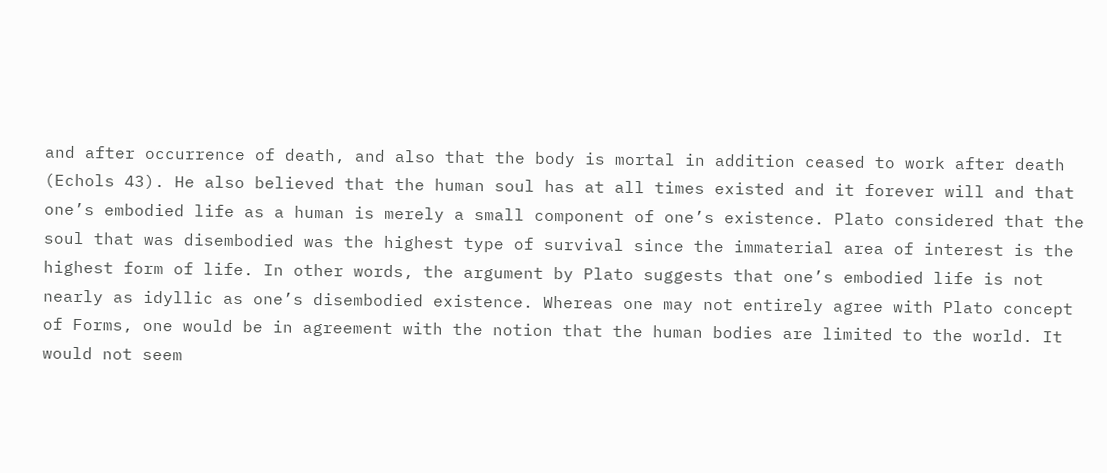and after occurrence of death, and also that the body is mortal in addition ceased to work after death (Echols 43). He also believed that the human soul has at all times existed and it forever will and that one’s embodied life as a human is merely a small component of one’s existence. Plato considered that the soul that was disembodied was the highest type of survival since the immaterial area of interest is the highest form of life. In other words, the argument by Plato suggests that one’s embodied life is not nearly as idyllic as one’s disembodied existence. Whereas one may not entirely agree with Plato concept of Forms, one would be in agreement with the notion that the human bodies are limited to the world. It would not seem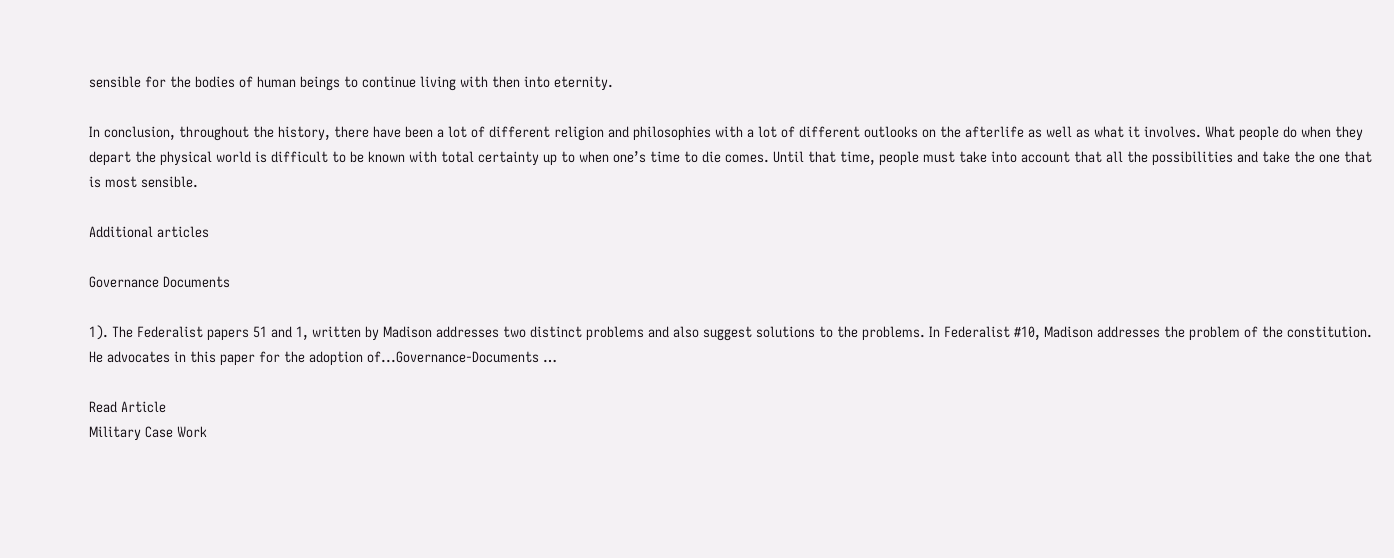sensible for the bodies of human beings to continue living with then into eternity.

In conclusion, throughout the history, there have been a lot of different religion and philosophies with a lot of different outlooks on the afterlife as well as what it involves. What people do when they depart the physical world is difficult to be known with total certainty up to when one’s time to die comes. Until that time, people must take into account that all the possibilities and take the one that is most sensible.

Additional articles

Governance Documents

1). The Federalist papers 51 and 1, written by Madison addresses two distinct problems and also suggest solutions to the problems. In Federalist #10, Madison addresses the problem of the constitution. He advocates in this paper for the adoption of...Governance-Documents …

Read Article
Military Case Work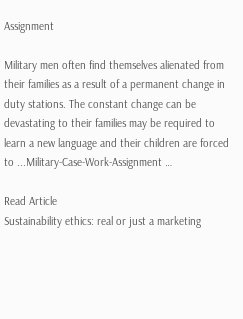Assignment

Military men often find themselves alienated from their families as a result of a permanent change in duty stations. The constant change can be devastating to their families may be required to learn a new language and their children are forced to ...Military-Case-Work-Assignment …

Read Article
Sustainability ethics: real or just a marketing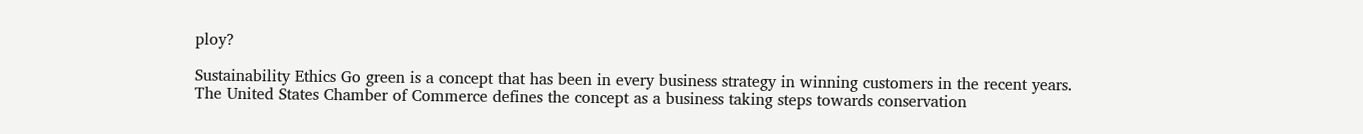ploy?

Sustainability Ethics Go green is a concept that has been in every business strategy in winning customers in the recent years. The United States Chamber of Commerce defines the concept as a business taking steps towards conservation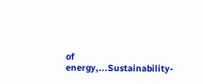of energy,...Sustainability-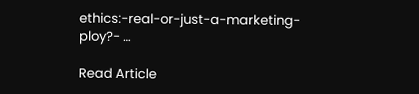ethics:-real-or-just-a-marketing-ploy?- …

Read Article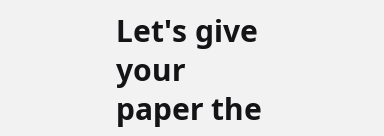Let's give your paper the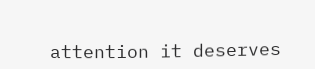attention it deserves